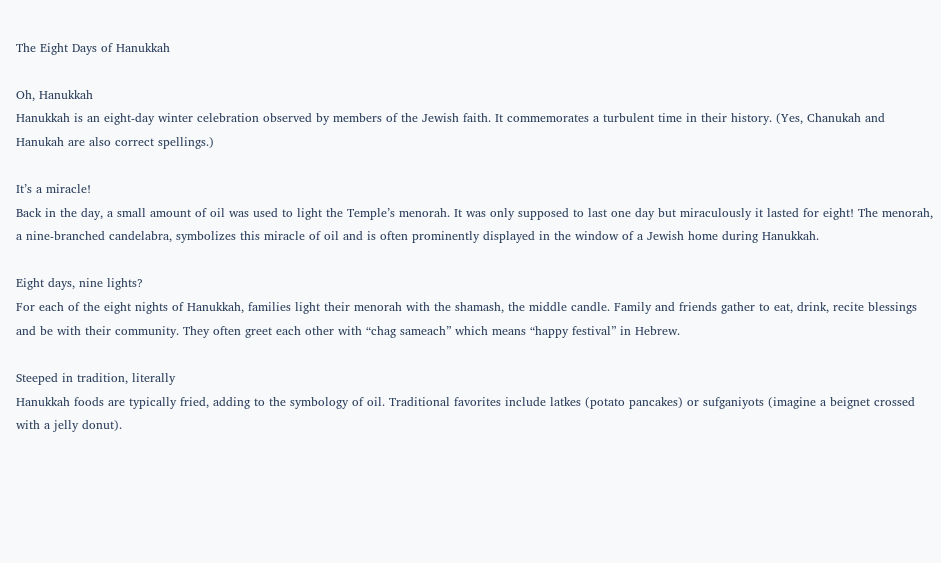The Eight Days of Hanukkah

Oh, Hanukkah
Hanukkah is an eight-day winter celebration observed by members of the Jewish faith. It commemorates a turbulent time in their history. (Yes, Chanukah and Hanukah are also correct spellings.)

It’s a miracle!
Back in the day, a small amount of oil was used to light the Temple’s menorah. It was only supposed to last one day but miraculously it lasted for eight! The menorah, a nine-branched candelabra, symbolizes this miracle of oil and is often prominently displayed in the window of a Jewish home during Hanukkah.

Eight days, nine lights?
For each of the eight nights of Hanukkah, families light their menorah with the shamash, the middle candle. Family and friends gather to eat, drink, recite blessings and be with their community. They often greet each other with “chag sameach” which means “happy festival” in Hebrew.

Steeped in tradition, literally
Hanukkah foods are typically fried, adding to the symbology of oil. Traditional favorites include latkes (potato pancakes) or sufganiyots (imagine a beignet crossed with a jelly donut).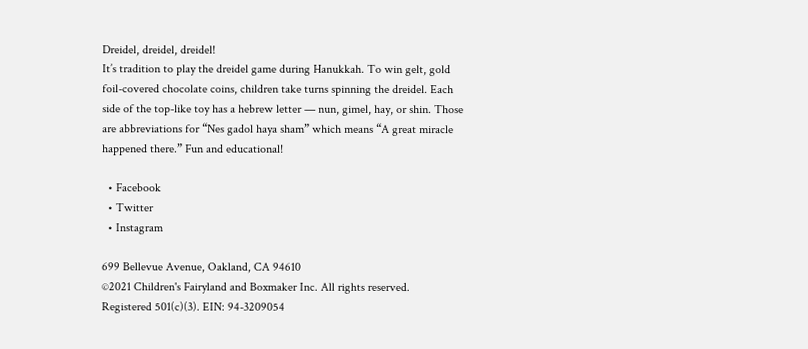Dreidel, dreidel, dreidel!
It’s tradition to play the dreidel game during Hanukkah. To win gelt, gold foil-covered chocolate coins, children take turns spinning the dreidel. Each side of the top-like toy has a hebrew letter — nun, gimel, hay, or shin. Those are abbreviations for “Nes gadol haya sham” which means “A great miracle happened there.” Fun and educational!

  • Facebook
  • Twitter
  • Instagram

699 Bellevue Avenue, Oakland, CA 94610
©2021 Children's Fairyland and Boxmaker Inc. All rights reserved.
Registered 501(c)(3). EIN: 94-3209054